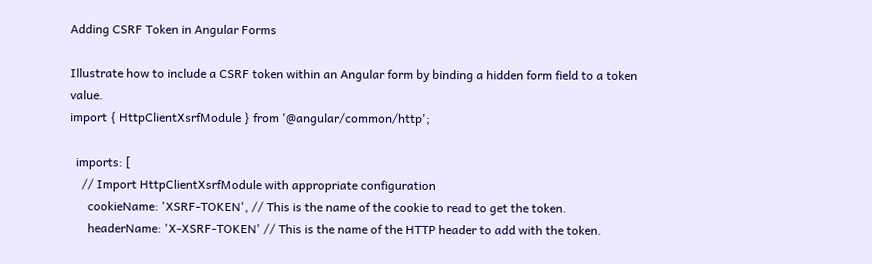Adding CSRF Token in Angular Forms

Illustrate how to include a CSRF token within an Angular form by binding a hidden form field to a token value.
import { HttpClientXsrfModule } from '@angular/common/http';

  imports: [
    // Import HttpClientXsrfModule with appropriate configuration
      cookieName: 'XSRF-TOKEN', // This is the name of the cookie to read to get the token.
      headerName: 'X-XSRF-TOKEN' // This is the name of the HTTP header to add with the token.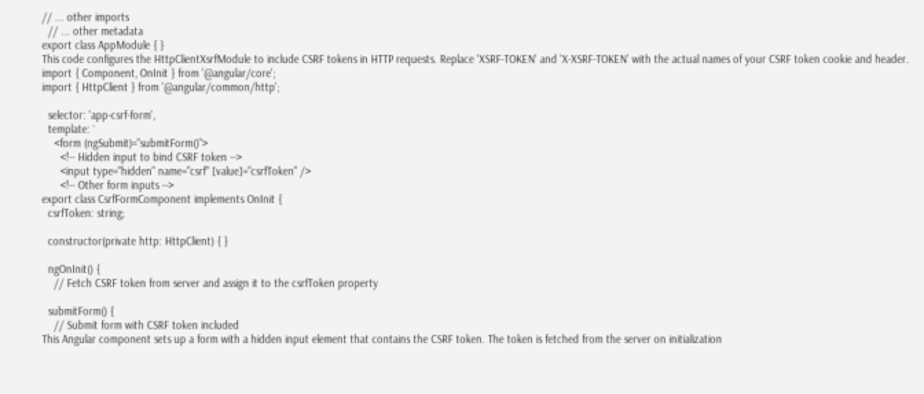// ... other imports
  // ... other metadata
export class AppModule { }
This code configures the HttpClientXsrfModule to include CSRF tokens in HTTP requests. Replace 'XSRF-TOKEN' and 'X-XSRF-TOKEN' with the actual names of your CSRF token cookie and header.
import { Component, OnInit } from '@angular/core';
import { HttpClient } from '@angular/common/http';

  selector: 'app-csrf-form',
  template: `
    <form (ngSubmit)="submitForm()">
      <!-- Hidden input to bind CSRF token -->
      <input type="hidden" name="csrf" [value]="csrfToken" />
      <!-- Other form inputs -->
export class CsrfFormComponent implements OnInit {
  csrfToken: string;

  constructor(private http: HttpClient) { }

  ngOnInit() {
    // Fetch CSRF token from server and assign it to the csrfToken property

  submitForm() {
    // Submit form with CSRF token included
This Angular component sets up a form with a hidden input element that contains the CSRF token. The token is fetched from the server on initialization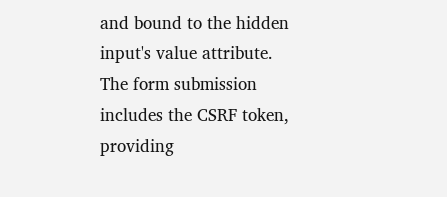and bound to the hidden input's value attribute. The form submission includes the CSRF token, providing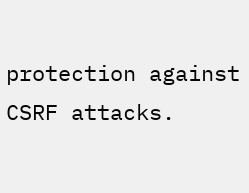protection against CSRF attacks.